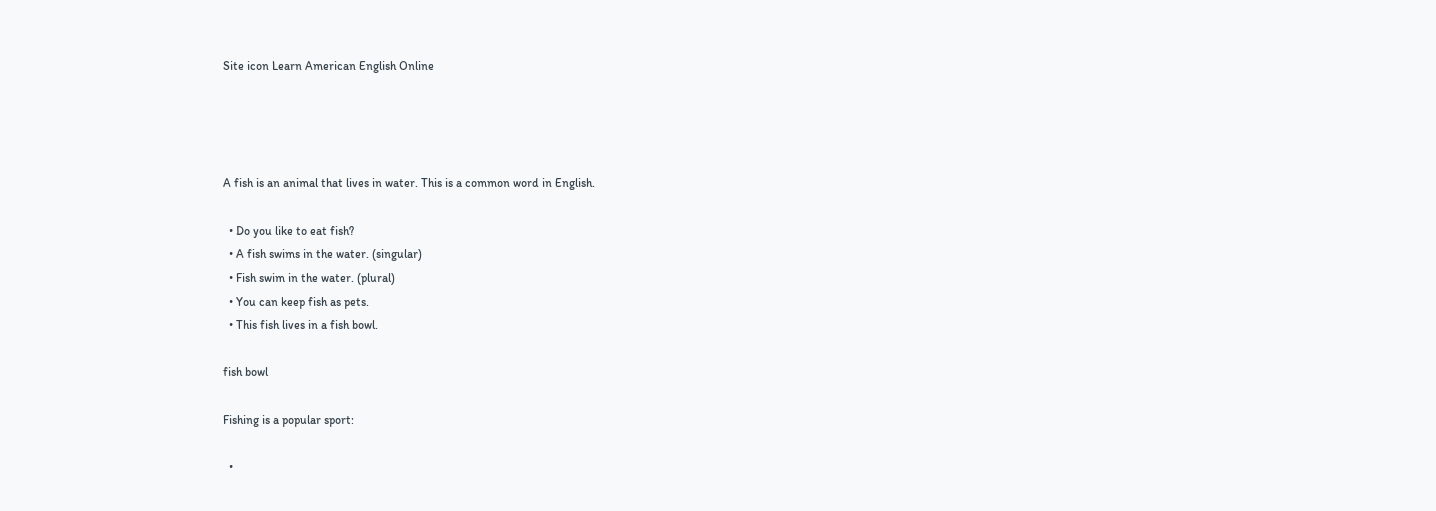Site icon Learn American English Online




A fish is an animal that lives in water. This is a common word in English.

  • Do you like to eat fish?
  • A fish swims in the water. (singular)
  • Fish swim in the water. (plural)
  • You can keep fish as pets.
  • This fish lives in a fish bowl.

fish bowl

Fishing is a popular sport:

  •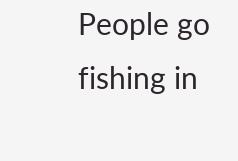People go fishing in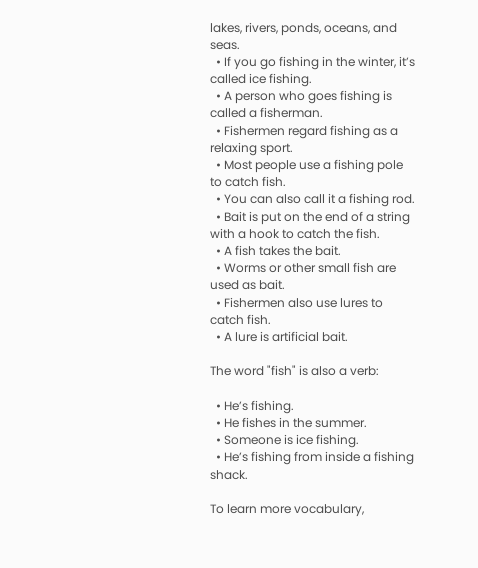lakes, rivers, ponds, oceans, and seas.
  • If you go fishing in the winter, it’s called ice fishing.
  • A person who goes fishing is called a fisherman.
  • Fishermen regard fishing as a relaxing sport.
  • Most people use a fishing pole to catch fish.
  • You can also call it a fishing rod.
  • Bait is put on the end of a string with a hook to catch the fish.
  • A fish takes the bait.
  • Worms or other small fish are used as bait.
  • Fishermen also use lures to catch fish.
  • A lure is artificial bait.

The word "fish" is also a verb:

  • He’s fishing.
  • He fishes in the summer.
  • Someone is ice fishing.
  • He’s fishing from inside a fishing shack.

To learn more vocabulary,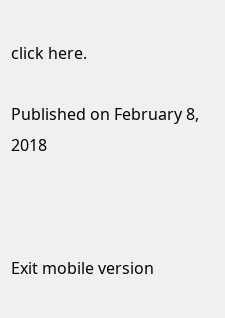click here.

Published on February 8, 2018



Exit mobile version